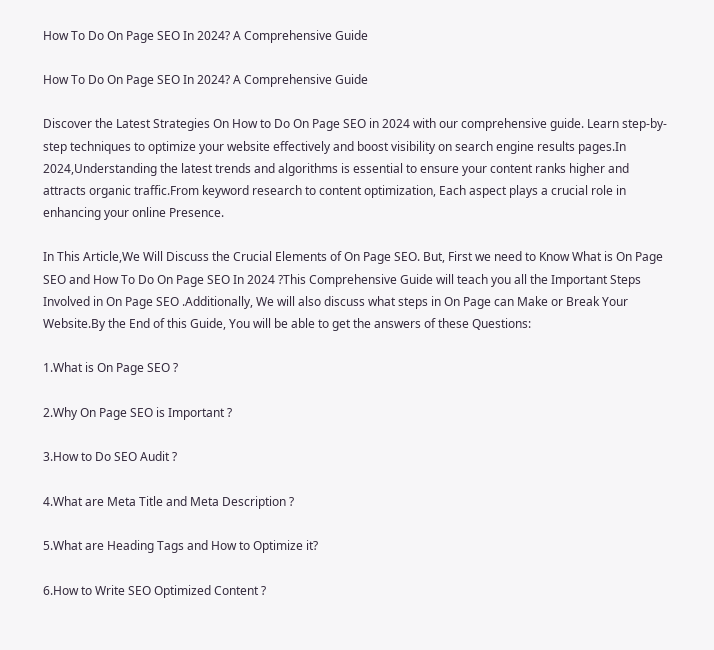How To Do On Page SEO In 2024? A Comprehensive Guide

How To Do On Page SEO In 2024? A Comprehensive Guide

Discover the Latest Strategies On How to Do On Page SEO in 2024 with our comprehensive guide. Learn step-by-step techniques to optimize your website effectively and boost visibility on search engine results pages.In 2024,Understanding the latest trends and algorithms is essential to ensure your content ranks higher and attracts organic traffic.From keyword research to content optimization, Each aspect plays a crucial role in enhancing your online Presence.

In This Article,We Will Discuss the Crucial Elements of On Page SEO. But, First we need to Know What is On Page SEO and How To Do On Page SEO In 2024 ?This Comprehensive Guide will teach you all the Important Steps Involved in On Page SEO .Additionally, We will also discuss what steps in On Page can Make or Break Your Website.By the End of this Guide, You will be able to get the answers of these Questions:

1.What is On Page SEO ?

2.Why On Page SEO is Important ?

3.How to Do SEO Audit ?

4.What are Meta Title and Meta Description ?

5.What are Heading Tags and How to Optimize it?

6.How to Write SEO Optimized Content ?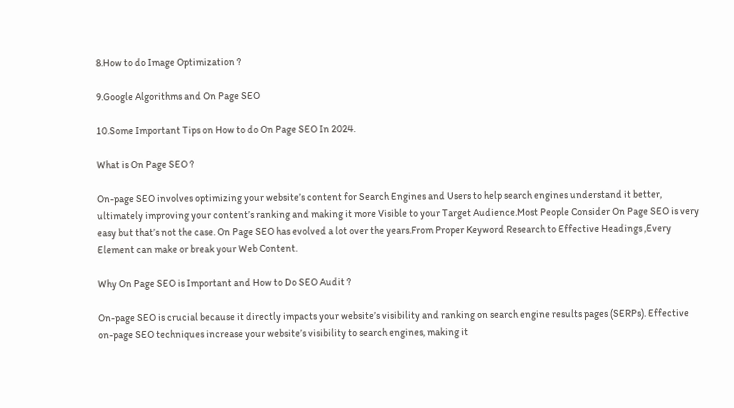8.How to do Image Optimization ?

9.Google Algorithms and On Page SEO

10.Some Important Tips on How to do On Page SEO In 2024.

What is On Page SEO ?

On-page SEO involves optimizing your website’s content for Search Engines and Users to help search engines understand it better, ultimately improving your content’s ranking and making it more Visible to your Target Audience.Most People Consider On Page SEO is very easy but that’s not the case. On Page SEO has evolved a lot over the years.From Proper Keyword Research to Effective Headings ,Every Element can make or break your Web Content.

Why On Page SEO is Important and How to Do SEO Audit ?

On-page SEO is crucial because it directly impacts your website’s visibility and ranking on search engine results pages (SERPs). Effective on-page SEO techniques increase your website’s visibility to search engines, making it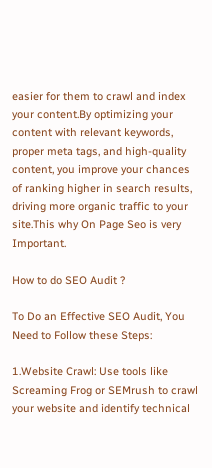easier for them to crawl and index your content.By optimizing your content with relevant keywords, proper meta tags, and high-quality content, you improve your chances of ranking higher in search results, driving more organic traffic to your site.This why On Page Seo is very Important.

How to do SEO Audit ?

To Do an Effective SEO Audit, You Need to Follow these Steps:

1.Website Crawl: Use tools like Screaming Frog or SEMrush to crawl your website and identify technical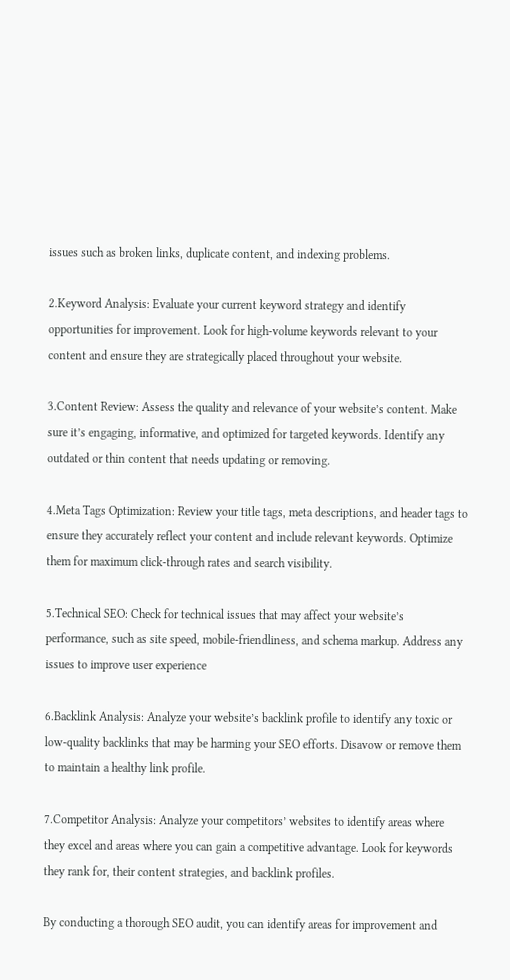issues such as broken links, duplicate content, and indexing problems.

2.Keyword Analysis: Evaluate your current keyword strategy and identify opportunities for improvement. Look for high-volume keywords relevant to your content and ensure they are strategically placed throughout your website.

3.Content Review: Assess the quality and relevance of your website’s content. Make sure it’s engaging, informative, and optimized for targeted keywords. Identify any outdated or thin content that needs updating or removing.

4.Meta Tags Optimization: Review your title tags, meta descriptions, and header tags to ensure they accurately reflect your content and include relevant keywords. Optimize them for maximum click-through rates and search visibility.

5.Technical SEO: Check for technical issues that may affect your website’s performance, such as site speed, mobile-friendliness, and schema markup. Address any issues to improve user experience

6.Backlink Analysis: Analyze your website’s backlink profile to identify any toxic or low-quality backlinks that may be harming your SEO efforts. Disavow or remove them to maintain a healthy link profile.

7.Competitor Analysis: Analyze your competitors’ websites to identify areas where they excel and areas where you can gain a competitive advantage. Look for keywords they rank for, their content strategies, and backlink profiles.

By conducting a thorough SEO audit, you can identify areas for improvement and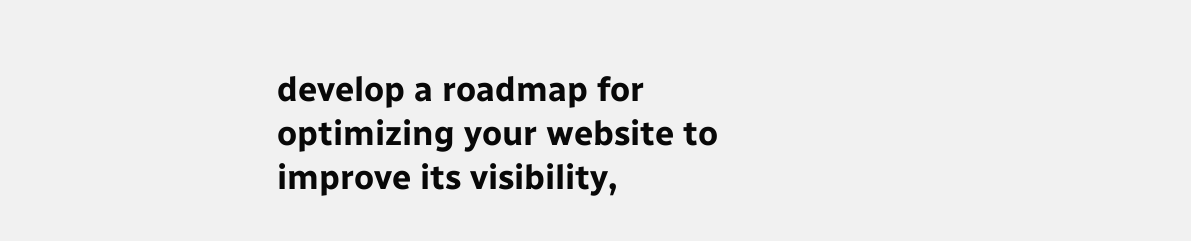develop a roadmap for optimizing your website to improve its visibility,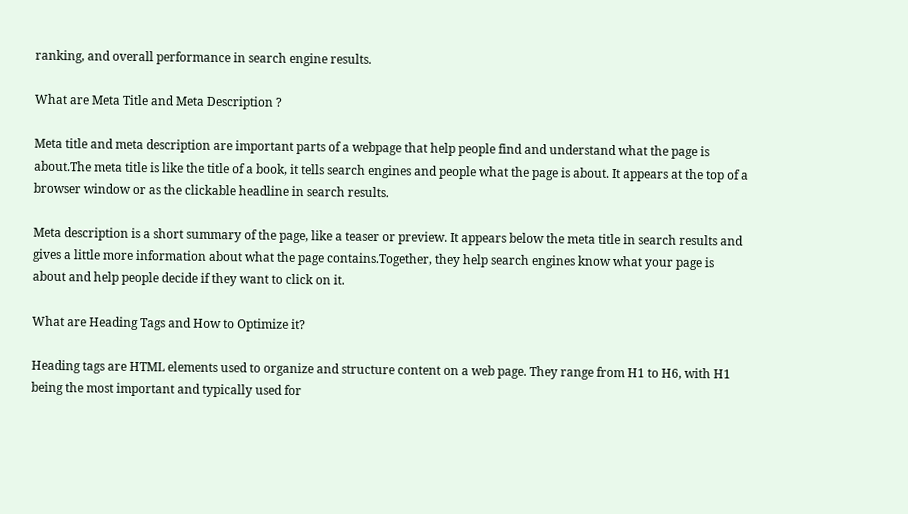ranking, and overall performance in search engine results.

What are Meta Title and Meta Description ?

Meta title and meta description are important parts of a webpage that help people find and understand what the page is about.The meta title is like the title of a book, it tells search engines and people what the page is about. It appears at the top of a browser window or as the clickable headline in search results.

Meta description is a short summary of the page, like a teaser or preview. It appears below the meta title in search results and gives a little more information about what the page contains.Together, they help search engines know what your page is about and help people decide if they want to click on it.

What are Heading Tags and How to Optimize it?

Heading tags are HTML elements used to organize and structure content on a web page. They range from H1 to H6, with H1 being the most important and typically used for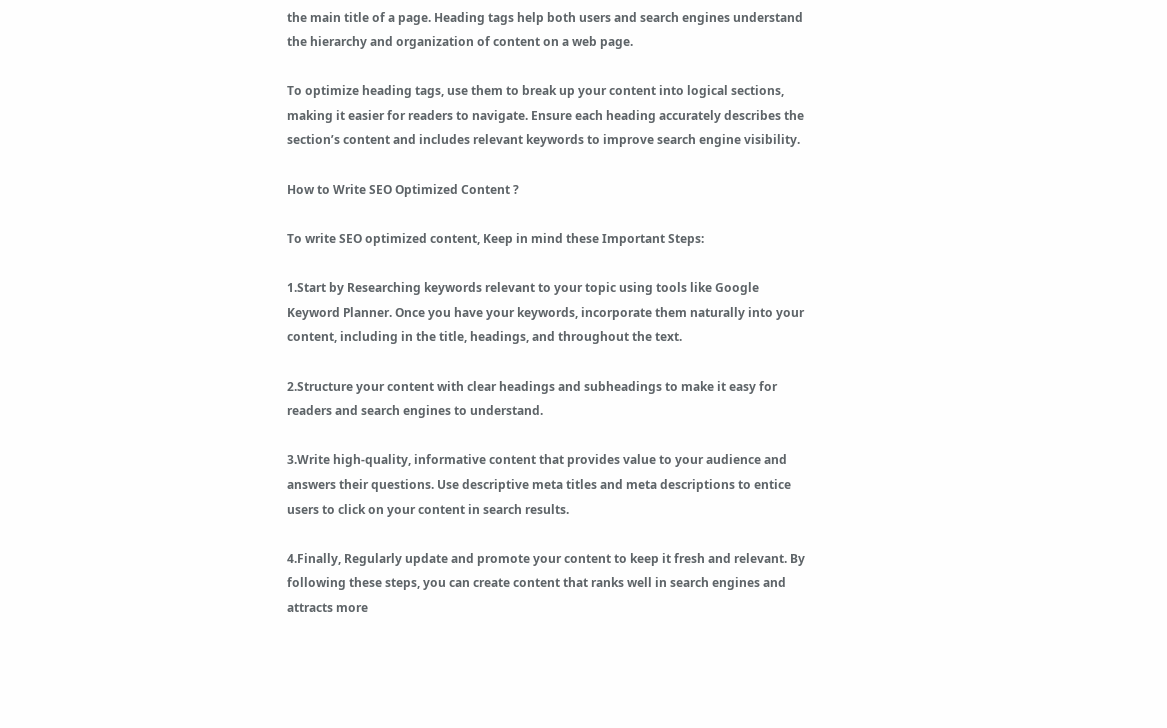the main title of a page. Heading tags help both users and search engines understand the hierarchy and organization of content on a web page.

To optimize heading tags, use them to break up your content into logical sections, making it easier for readers to navigate. Ensure each heading accurately describes the section’s content and includes relevant keywords to improve search engine visibility.

How to Write SEO Optimized Content ?

To write SEO optimized content, Keep in mind these Important Steps:

1.Start by Researching keywords relevant to your topic using tools like Google Keyword Planner. Once you have your keywords, incorporate them naturally into your content, including in the title, headings, and throughout the text.

2.Structure your content with clear headings and subheadings to make it easy for readers and search engines to understand.

3.Write high-quality, informative content that provides value to your audience and answers their questions. Use descriptive meta titles and meta descriptions to entice users to click on your content in search results.

4.Finally, Regularly update and promote your content to keep it fresh and relevant. By following these steps, you can create content that ranks well in search engines and attracts more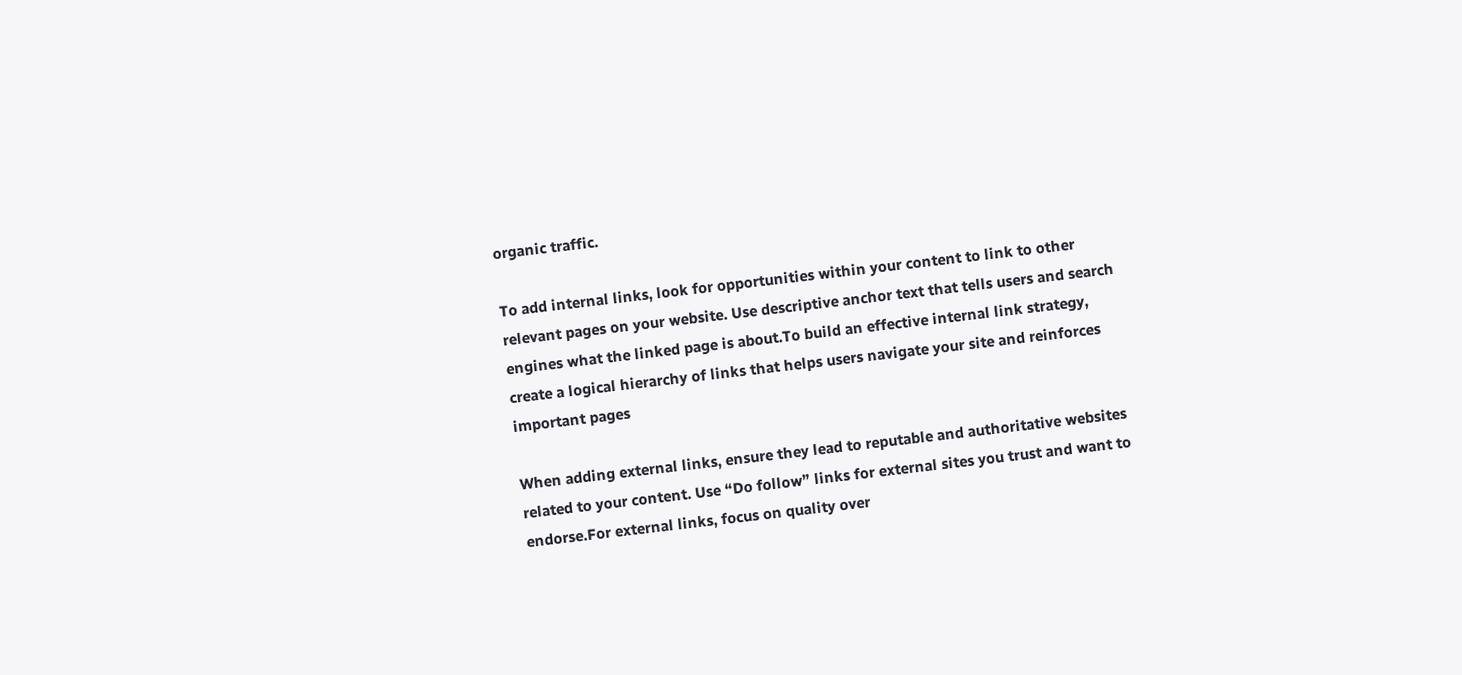organic traffic.

To add internal links, look for opportunities within your content to link to other relevant pages on your website. Use descriptive anchor text that tells users and search engines what the linked page is about.To build an effective internal link strategy, create a logical hierarchy of links that helps users navigate your site and reinforces important pages

When adding external links, ensure they lead to reputable and authoritative websites related to your content. Use “Do follow” links for external sites you trust and want to endorse.For external links, focus on quality over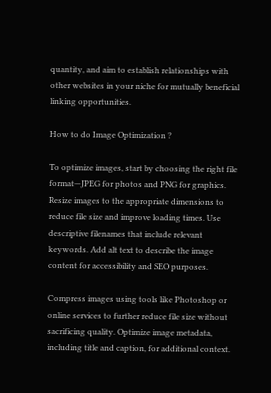quantity, and aim to establish relationships with other websites in your niche for mutually beneficial linking opportunities.

How to do Image Optimization ?

To optimize images, start by choosing the right file format—JPEG for photos and PNG for graphics. Resize images to the appropriate dimensions to reduce file size and improve loading times. Use descriptive filenames that include relevant keywords. Add alt text to describe the image content for accessibility and SEO purposes.

Compress images using tools like Photoshop or online services to further reduce file size without sacrificing quality. Optimize image metadata, including title and caption, for additional context.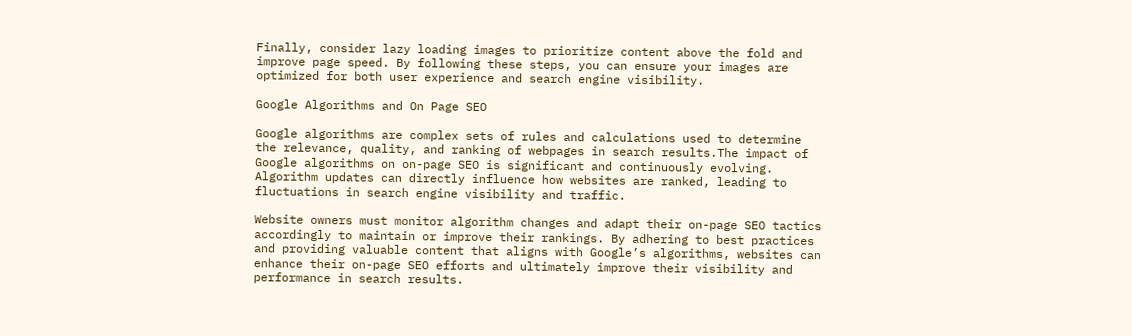Finally, consider lazy loading images to prioritize content above the fold and improve page speed. By following these steps, you can ensure your images are optimized for both user experience and search engine visibility.

Google Algorithms and On Page SEO

Google algorithms are complex sets of rules and calculations used to determine the relevance, quality, and ranking of webpages in search results.The impact of Google algorithms on on-page SEO is significant and continuously evolving. Algorithm updates can directly influence how websites are ranked, leading to fluctuations in search engine visibility and traffic.

Website owners must monitor algorithm changes and adapt their on-page SEO tactics accordingly to maintain or improve their rankings. By adhering to best practices and providing valuable content that aligns with Google’s algorithms, websites can enhance their on-page SEO efforts and ultimately improve their visibility and performance in search results.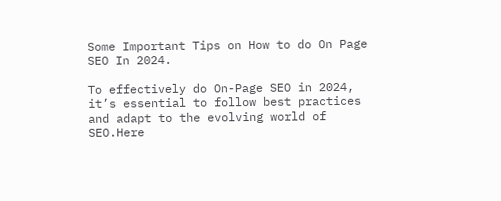Some Important Tips on How to do On Page SEO In 2024.

To effectively do On-Page SEO in 2024, it’s essential to follow best practices and adapt to the evolving world of SEO.Here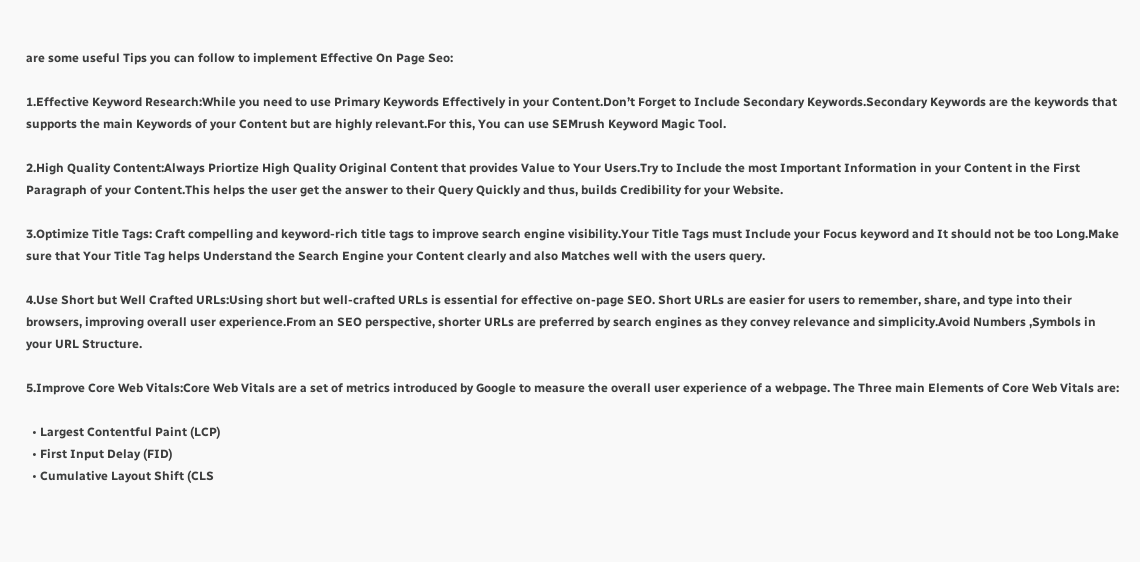are some useful Tips you can follow to implement Effective On Page Seo:

1.Effective Keyword Research:While you need to use Primary Keywords Effectively in your Content.Don’t Forget to Include Secondary Keywords.Secondary Keywords are the keywords that supports the main Keywords of your Content but are highly relevant.For this, You can use SEMrush Keyword Magic Tool.

2.High Quality Content:Always Priortize High Quality Original Content that provides Value to Your Users.Try to Include the most Important Information in your Content in the First Paragraph of your Content.This helps the user get the answer to their Query Quickly and thus, builds Credibility for your Website.

3.Optimize Title Tags: Craft compelling and keyword-rich title tags to improve search engine visibility.Your Title Tags must Include your Focus keyword and It should not be too Long.Make sure that Your Title Tag helps Understand the Search Engine your Content clearly and also Matches well with the users query.

4.Use Short but Well Crafted URLs:Using short but well-crafted URLs is essential for effective on-page SEO. Short URLs are easier for users to remember, share, and type into their browsers, improving overall user experience.From an SEO perspective, shorter URLs are preferred by search engines as they convey relevance and simplicity.Avoid Numbers ,Symbols in your URL Structure.

5.Improve Core Web Vitals:Core Web Vitals are a set of metrics introduced by Google to measure the overall user experience of a webpage. The Three main Elements of Core Web Vitals are:

  • Largest Contentful Paint (LCP)
  • First Input Delay (FID)
  • Cumulative Layout Shift (CLS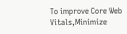To improve Core Web Vitals,Minimize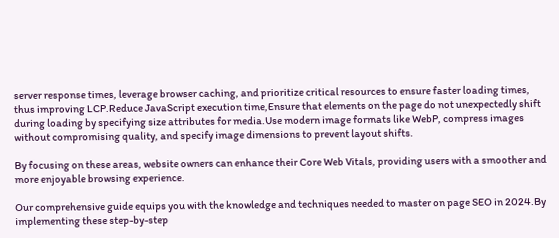server response times, leverage browser caching, and prioritize critical resources to ensure faster loading times, thus improving LCP.Reduce JavaScript execution time,Ensure that elements on the page do not unexpectedly shift during loading by specifying size attributes for media.Use modern image formats like WebP, compress images without compromising quality, and specify image dimensions to prevent layout shifts.

By focusing on these areas, website owners can enhance their Core Web Vitals, providing users with a smoother and more enjoyable browsing experience.

Our comprehensive guide equips you with the knowledge and techniques needed to master on page SEO in 2024.By implementing these step-by-step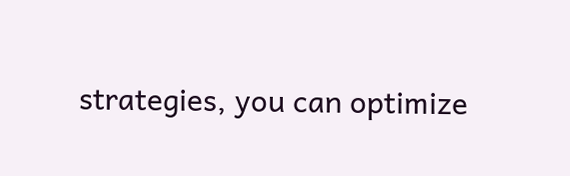strategies, you can optimize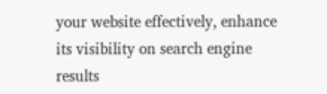your website effectively, enhance its visibility on search engine results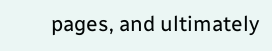pages, and ultimately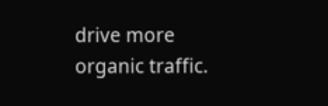drive more organic traffic.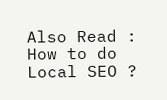Also Read : How to do Local SEO ?